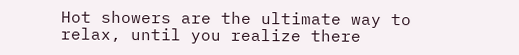Hot showers are the ultimate way to relax, until you realize there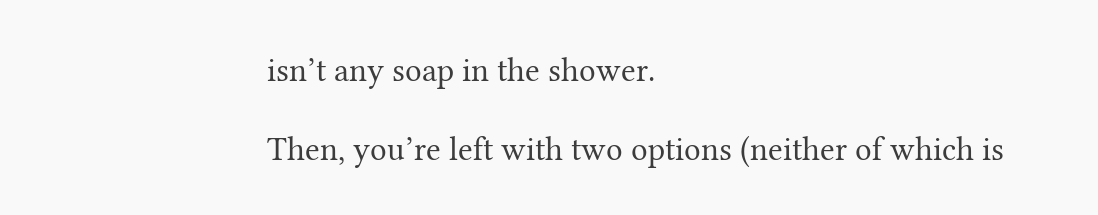isn’t any soap in the shower.

Then, you’re left with two options (neither of which is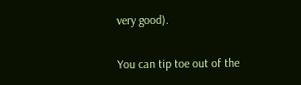very good).

You can tip toe out of the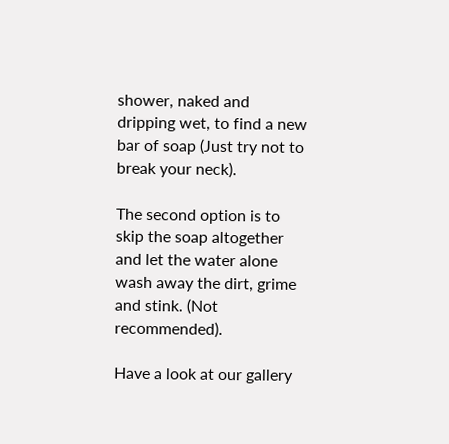shower, naked and dripping wet, to find a new bar of soap (Just try not to break your neck).

The second option is to skip the soap altogether and let the water alone wash away the dirt, grime and stink. (Not recommended).

Have a look at our gallery